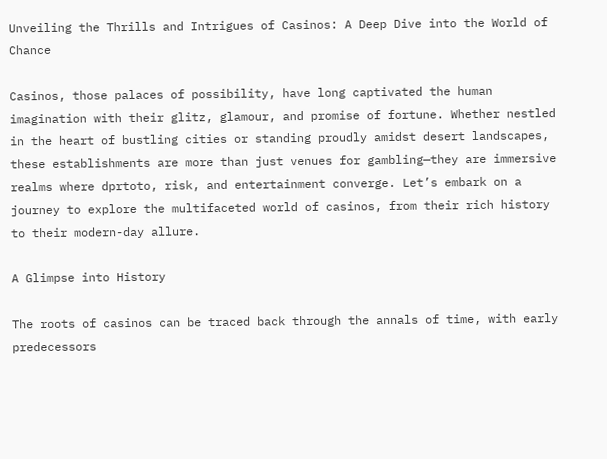Unveiling the Thrills and Intrigues of Casinos: A Deep Dive into the World of Chance

Casinos, those palaces of possibility, have long captivated the human imagination with their glitz, glamour, and promise of fortune. Whether nestled in the heart of bustling cities or standing proudly amidst desert landscapes, these establishments are more than just venues for gambling—they are immersive realms where dprtoto, risk, and entertainment converge. Let’s embark on a journey to explore the multifaceted world of casinos, from their rich history to their modern-day allure.

A Glimpse into History

The roots of casinos can be traced back through the annals of time, with early predecessors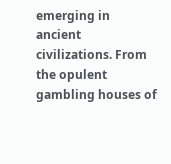emerging in ancient civilizations. From the opulent gambling houses of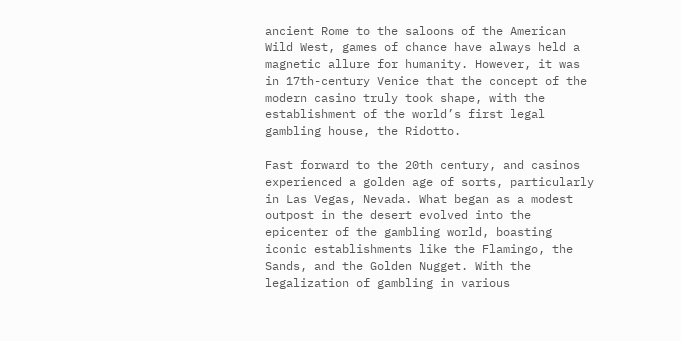ancient Rome to the saloons of the American Wild West, games of chance have always held a magnetic allure for humanity. However, it was in 17th-century Venice that the concept of the modern casino truly took shape, with the establishment of the world’s first legal gambling house, the Ridotto.

Fast forward to the 20th century, and casinos experienced a golden age of sorts, particularly in Las Vegas, Nevada. What began as a modest outpost in the desert evolved into the epicenter of the gambling world, boasting iconic establishments like the Flamingo, the Sands, and the Golden Nugget. With the legalization of gambling in various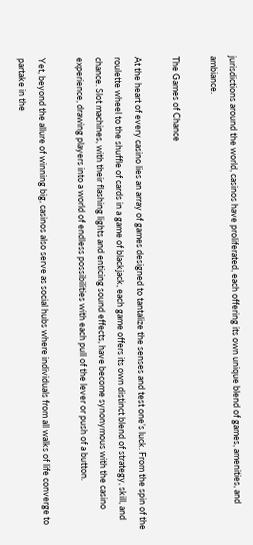jurisdictions around the world, casinos have proliferated, each offering its own unique blend of games, amenities, and ambiance.

The Games of Chance

At the heart of every casino lies an array of games designed to tantalize the senses and test one’s luck. From the spin of the roulette wheel to the shuffle of cards in a game of blackjack, each game offers its own distinct blend of strategy, skill, and chance. Slot machines, with their flashing lights and enticing sound effects, have become synonymous with the casino experience, drawing players into a world of endless possibilities with each pull of the lever or push of a button.

Yet, beyond the allure of winning big, casinos also serve as social hubs where individuals from all walks of life converge to partake in the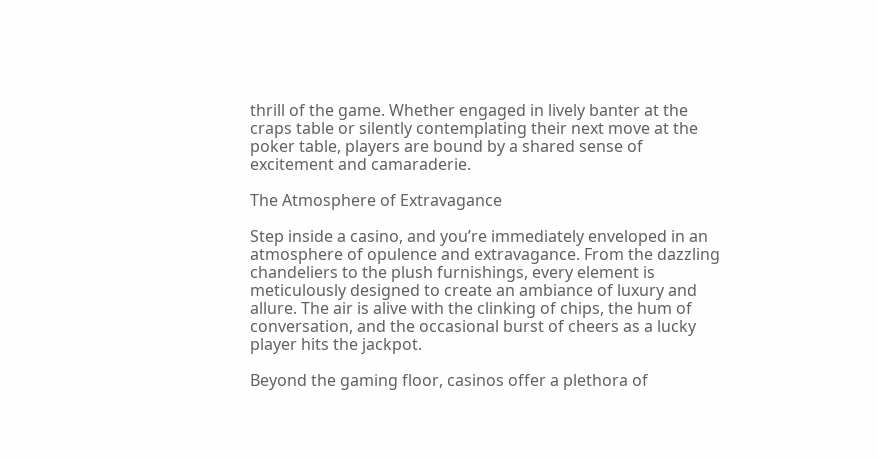thrill of the game. Whether engaged in lively banter at the craps table or silently contemplating their next move at the poker table, players are bound by a shared sense of excitement and camaraderie.

The Atmosphere of Extravagance

Step inside a casino, and you’re immediately enveloped in an atmosphere of opulence and extravagance. From the dazzling chandeliers to the plush furnishings, every element is meticulously designed to create an ambiance of luxury and allure. The air is alive with the clinking of chips, the hum of conversation, and the occasional burst of cheers as a lucky player hits the jackpot.

Beyond the gaming floor, casinos offer a plethora of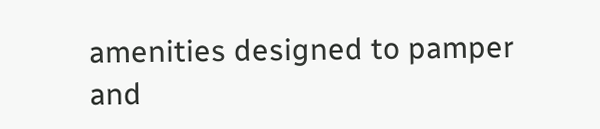amenities designed to pamper and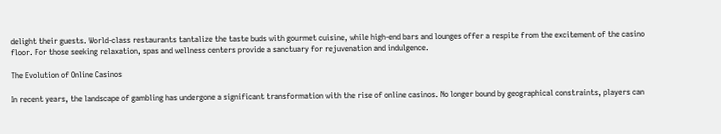delight their guests. World-class restaurants tantalize the taste buds with gourmet cuisine, while high-end bars and lounges offer a respite from the excitement of the casino floor. For those seeking relaxation, spas and wellness centers provide a sanctuary for rejuvenation and indulgence.

The Evolution of Online Casinos

In recent years, the landscape of gambling has undergone a significant transformation with the rise of online casinos. No longer bound by geographical constraints, players can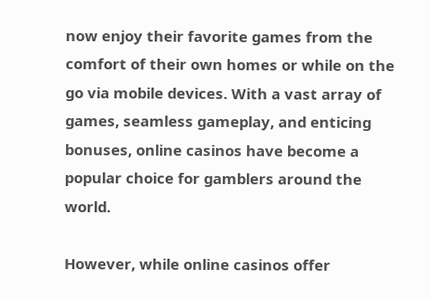now enjoy their favorite games from the comfort of their own homes or while on the go via mobile devices. With a vast array of games, seamless gameplay, and enticing bonuses, online casinos have become a popular choice for gamblers around the world.

However, while online casinos offer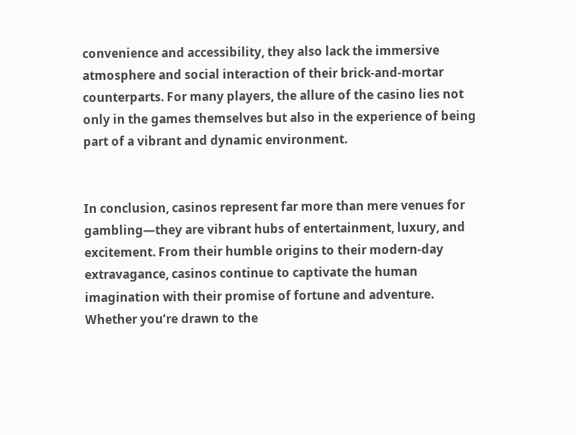convenience and accessibility, they also lack the immersive atmosphere and social interaction of their brick-and-mortar counterparts. For many players, the allure of the casino lies not only in the games themselves but also in the experience of being part of a vibrant and dynamic environment.


In conclusion, casinos represent far more than mere venues for gambling—they are vibrant hubs of entertainment, luxury, and excitement. From their humble origins to their modern-day extravagance, casinos continue to captivate the human imagination with their promise of fortune and adventure. Whether you’re drawn to the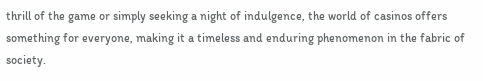thrill of the game or simply seeking a night of indulgence, the world of casinos offers something for everyone, making it a timeless and enduring phenomenon in the fabric of society.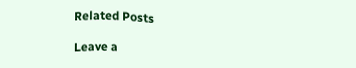Related Posts

Leave a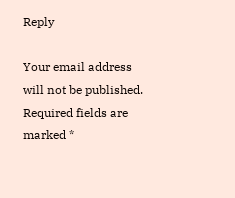Reply

Your email address will not be published. Required fields are marked *